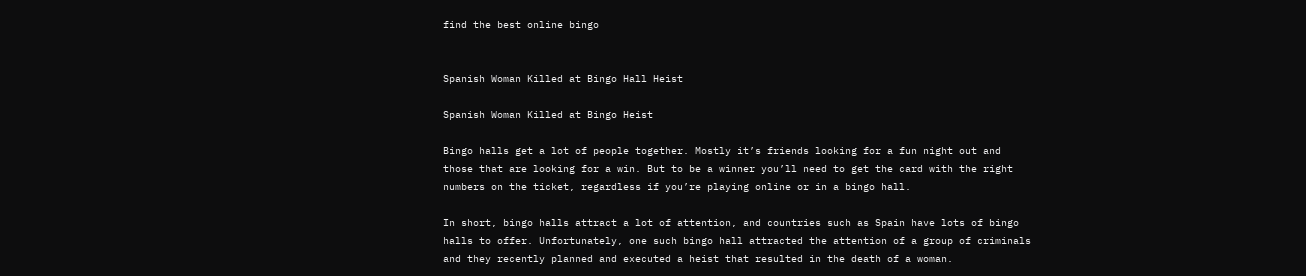find the best online bingo


Spanish Woman Killed at Bingo Hall Heist

Spanish Woman Killed at Bingo Heist

Bingo halls get a lot of people together. Mostly it’s friends looking for a fun night out and those that are looking for a win. But to be a winner you’ll need to get the card with the right numbers on the ticket, regardless if you’re playing online or in a bingo hall.

In short, bingo halls attract a lot of attention, and countries such as Spain have lots of bingo halls to offer. Unfortunately, one such bingo hall attracted the attention of a group of criminals and they recently planned and executed a heist that resulted in the death of a woman.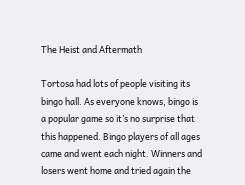The Heist and Aftermath

Tortosa had lots of people visiting its bingo hall. As everyone knows, bingo is a popular game so it’s no surprise that this happened. Bingo players of all ages came and went each night. Winners and losers went home and tried again the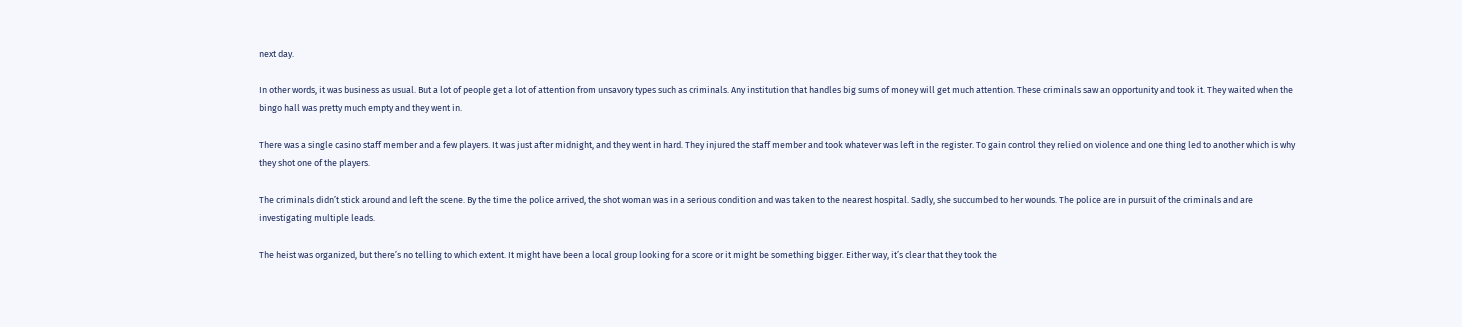next day.

In other words, it was business as usual. But a lot of people get a lot of attention from unsavory types such as criminals. Any institution that handles big sums of money will get much attention. These criminals saw an opportunity and took it. They waited when the bingo hall was pretty much empty and they went in.

There was a single casino staff member and a few players. It was just after midnight, and they went in hard. They injured the staff member and took whatever was left in the register. To gain control they relied on violence and one thing led to another which is why they shot one of the players.

The criminals didn’t stick around and left the scene. By the time the police arrived, the shot woman was in a serious condition and was taken to the nearest hospital. Sadly, she succumbed to her wounds. The police are in pursuit of the criminals and are investigating multiple leads.

The heist was organized, but there’s no telling to which extent. It might have been a local group looking for a score or it might be something bigger. Either way, it’s clear that they took the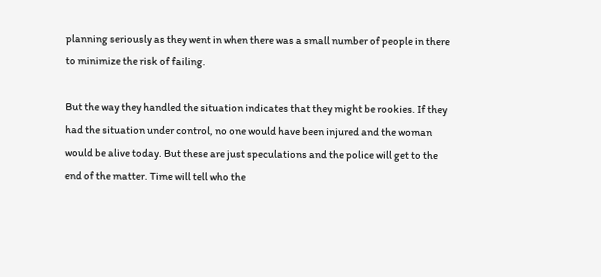planning seriously as they went in when there was a small number of people in there to minimize the risk of failing.

But the way they handled the situation indicates that they might be rookies. If they had the situation under control, no one would have been injured and the woman would be alive today. But these are just speculations and the police will get to the end of the matter. Time will tell who the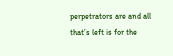perpetrators are and all that’s left is for the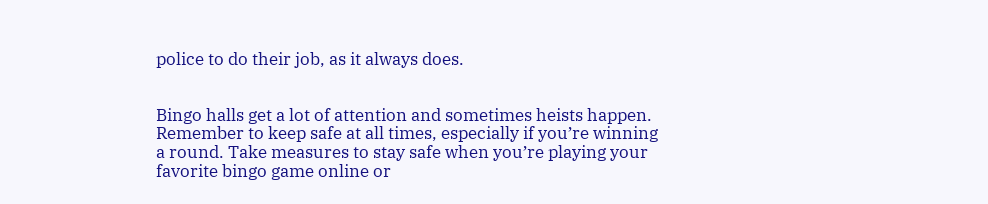police to do their job, as it always does.


Bingo halls get a lot of attention and sometimes heists happen. Remember to keep safe at all times, especially if you’re winning a round. Take measures to stay safe when you’re playing your favorite bingo game online or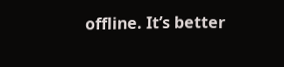offline. It’s better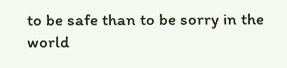to be safe than to be sorry in the world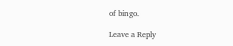of bingo.

Leave a Reply